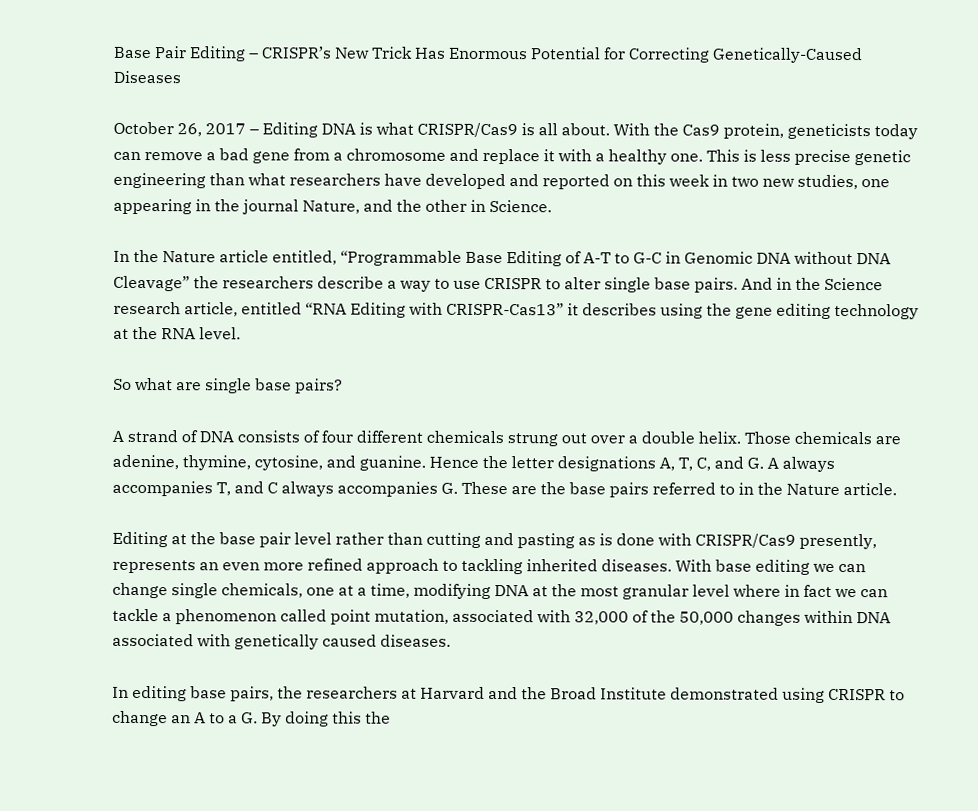Base Pair Editing – CRISPR’s New Trick Has Enormous Potential for Correcting Genetically-Caused Diseases

October 26, 2017 – Editing DNA is what CRISPR/Cas9 is all about. With the Cas9 protein, geneticists today can remove a bad gene from a chromosome and replace it with a healthy one. This is less precise genetic engineering than what researchers have developed and reported on this week in two new studies, one appearing in the journal Nature, and the other in Science.

In the Nature article entitled, “Programmable Base Editing of A-T to G-C in Genomic DNA without DNA Cleavage” the researchers describe a way to use CRISPR to alter single base pairs. And in the Science research article, entitled “RNA Editing with CRISPR-Cas13” it describes using the gene editing technology at the RNA level.

So what are single base pairs?

A strand of DNA consists of four different chemicals strung out over a double helix. Those chemicals are adenine, thymine, cytosine, and guanine. Hence the letter designations A, T, C, and G. A always accompanies T, and C always accompanies G. These are the base pairs referred to in the Nature article.

Editing at the base pair level rather than cutting and pasting as is done with CRISPR/Cas9 presently, represents an even more refined approach to tackling inherited diseases. With base editing we can change single chemicals, one at a time, modifying DNA at the most granular level where in fact we can tackle a phenomenon called point mutation, associated with 32,000 of the 50,000 changes within DNA associated with genetically caused diseases.

In editing base pairs, the researchers at Harvard and the Broad Institute demonstrated using CRISPR to change an A to a G. By doing this the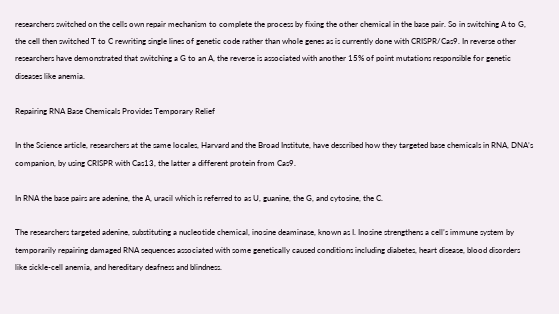researchers switched on the cells own repair mechanism to complete the process by fixing the other chemical in the base pair. So in switching A to G, the cell then switched T to C rewriting single lines of genetic code rather than whole genes as is currently done with CRISPR/Cas9. In reverse other researchers have demonstrated that switching a G to an A, the reverse is associated with another 15% of point mutations responsible for genetic diseases like anemia.

Repairing RNA Base Chemicals Provides Temporary Relief

In the Science article, researchers at the same locales, Harvard and the Broad Institute, have described how they targeted base chemicals in RNA, DNA’s companion, by using CRISPR with Cas13, the latter a different protein from Cas9.

In RNA the base pairs are adenine, the A, uracil which is referred to as U, guanine, the G, and cytosine, the C.

The researchers targeted adenine, substituting a nucleotide chemical, inosine deaminase, known as I. Inosine strengthens a cell’s immune system by temporarily repairing damaged RNA sequences associated with some genetically caused conditions including diabetes, heart disease, blood disorders like sickle-cell anemia, and hereditary deafness and blindness.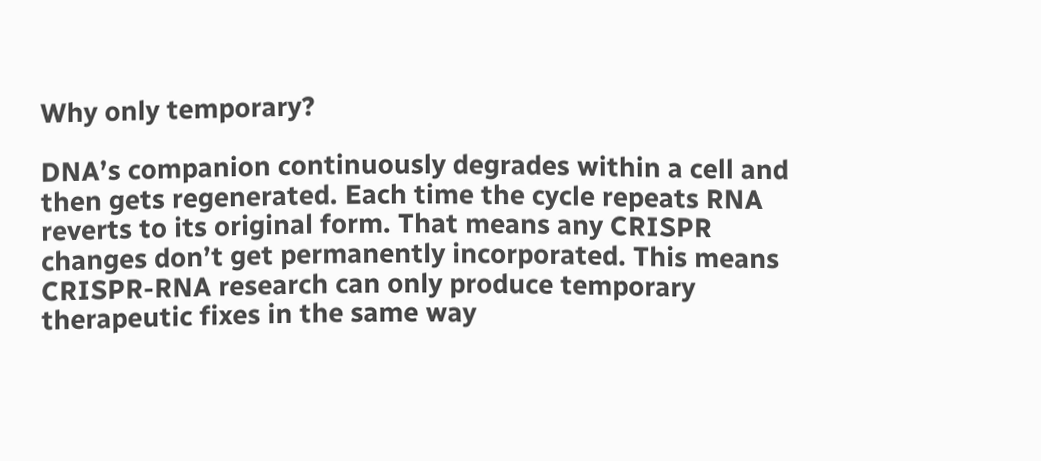Why only temporary?

DNA’s companion continuously degrades within a cell and then gets regenerated. Each time the cycle repeats RNA reverts to its original form. That means any CRISPR changes don’t get permanently incorporated. This means CRISPR-RNA research can only produce temporary therapeutic fixes in the same way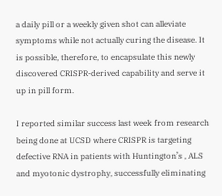a daily pill or a weekly given shot can alleviate symptoms while not actually curing the disease. It is possible, therefore, to encapsulate this newly discovered CRISPR-derived capability and serve it up in pill form.

I reported similar success last week from research being done at UCSD where CRISPR is targeting defective RNA in patients with Huntington’s , ALS and myotonic dystrophy, successfully eliminating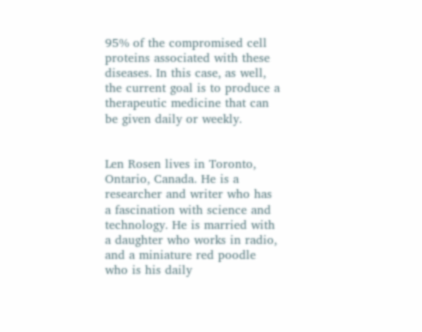95% of the compromised cell proteins associated with these diseases. In this case, as well, the current goal is to produce a therapeutic medicine that can be given daily or weekly.


Len Rosen lives in Toronto, Ontario, Canada. He is a researcher and writer who has a fascination with science and technology. He is married with a daughter who works in radio, and a miniature red poodle who is his daily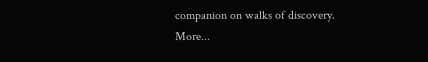companion on walks of discovery. More...